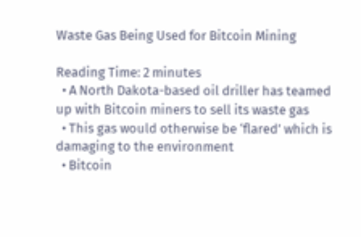Waste Gas Being Used for Bitcoin Mining

Reading Time: 2 minutes
  • A North Dakota-based oil driller has teamed up with Bitcoin miners to sell its waste gas
  • This gas would otherwise be ‘flared’ which is damaging to the environment
  • Bitcoin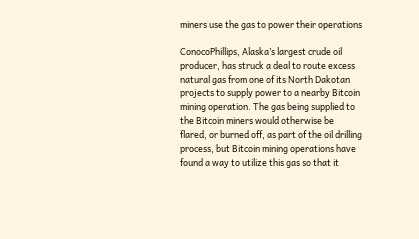miners use the gas to power their operations

ConocoPhillips, Alaska’s largest crude oil producer, has struck a deal to route excess natural gas from one of its North Dakotan projects to supply power to a nearby Bitcoin mining operation. The gas being supplied to the Bitcoin miners would otherwise be flared, or burned off, as part of the oil drilling process, but Bitcoin mining operations have found a way to utilize this gas so that it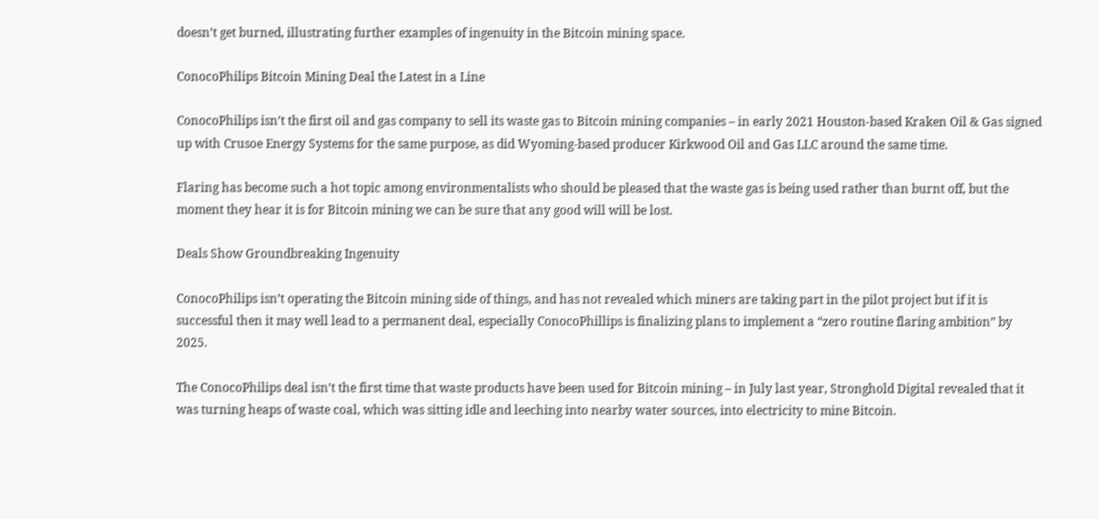doesn’t get burned, illustrating further examples of ingenuity in the Bitcoin mining space.

ConocoPhilips Bitcoin Mining Deal the Latest in a Line

ConocoPhilips isn’t the first oil and gas company to sell its waste gas to Bitcoin mining companies – in early 2021 Houston-based Kraken Oil & Gas signed up with Crusoe Energy Systems for the same purpose, as did Wyoming-based producer Kirkwood Oil and Gas LLC around the same time.

Flaring has become such a hot topic among environmentalists who should be pleased that the waste gas is being used rather than burnt off, but the moment they hear it is for Bitcoin mining we can be sure that any good will will be lost.

Deals Show Groundbreaking Ingenuity

ConocoPhilips isn’t operating the Bitcoin mining side of things, and has not revealed which miners are taking part in the pilot project but if it is successful then it may well lead to a permanent deal, especially ConocoPhillips is finalizing plans to implement a “zero routine flaring ambition” by 2025.

The ConocoPhilips deal isn’t the first time that waste products have been used for Bitcoin mining – in July last year, Stronghold Digital revealed that it was turning heaps of waste coal, which was sitting idle and leeching into nearby water sources, into electricity to mine Bitcoin.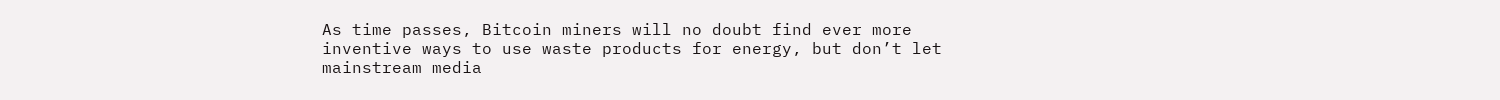As time passes, Bitcoin miners will no doubt find ever more inventive ways to use waste products for energy, but don’t let mainstream media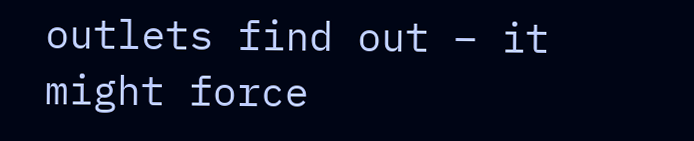outlets find out – it might force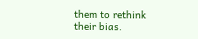them to rethink their bias.